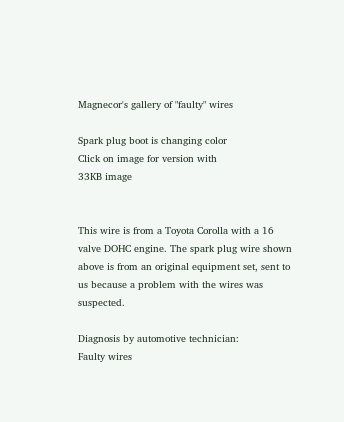Magnecor's gallery of "faulty" wires

Spark plug boot is changing color
Click on image for version with
33KB image


This wire is from a Toyota Corolla with a 16 valve DOHC engine. The spark plug wire shown above is from an original equipment set, sent to us because a problem with the wires was suspected.

Diagnosis by automotive technician:
Faulty wires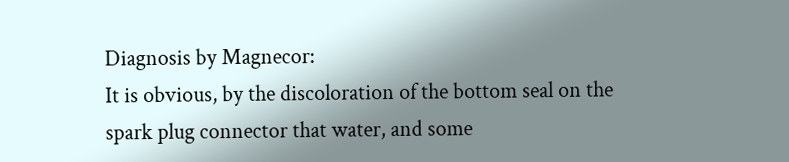Diagnosis by Magnecor:
It is obvious, by the discoloration of the bottom seal on the spark plug connector that water, and some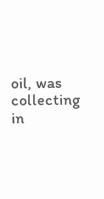oil, was collecting in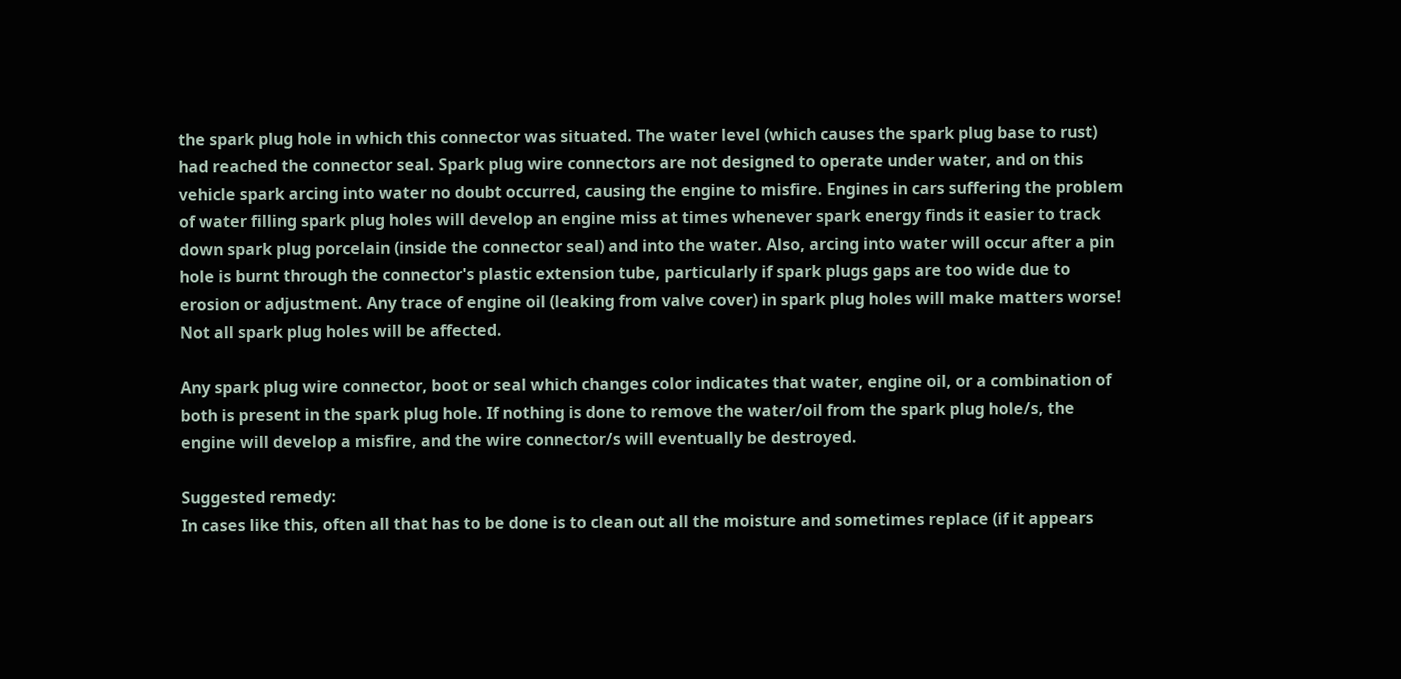the spark plug hole in which this connector was situated. The water level (which causes the spark plug base to rust) had reached the connector seal. Spark plug wire connectors are not designed to operate under water, and on this vehicle spark arcing into water no doubt occurred, causing the engine to misfire. Engines in cars suffering the problem of water filling spark plug holes will develop an engine miss at times whenever spark energy finds it easier to track down spark plug porcelain (inside the connector seal) and into the water. Also, arcing into water will occur after a pin hole is burnt through the connector's plastic extension tube, particularly if spark plugs gaps are too wide due to erosion or adjustment. Any trace of engine oil (leaking from valve cover) in spark plug holes will make matters worse! Not all spark plug holes will be affected.

Any spark plug wire connector, boot or seal which changes color indicates that water, engine oil, or a combination of both is present in the spark plug hole. If nothing is done to remove the water/oil from the spark plug hole/s, the engine will develop a misfire, and the wire connector/s will eventually be destroyed.

Suggested remedy:
In cases like this, often all that has to be done is to clean out all the moisture and sometimes replace (if it appears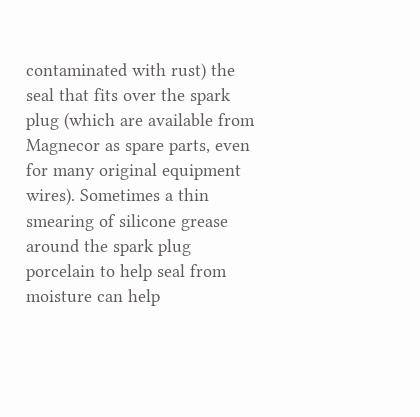contaminated with rust) the seal that fits over the spark plug (which are available from Magnecor as spare parts, even for many original equipment wires). Sometimes a thin smearing of silicone grease around the spark plug porcelain to help seal from moisture can help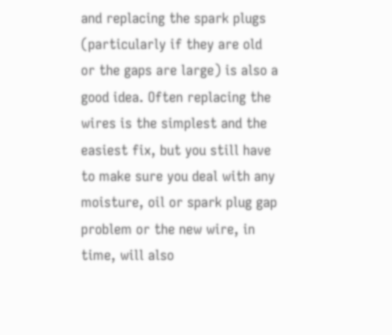and replacing the spark plugs (particularly if they are old or the gaps are large) is also a good idea. Often replacing the wires is the simplest and the easiest fix, but you still have to make sure you deal with any moisture, oil or spark plug gap problem or the new wire, in time, will also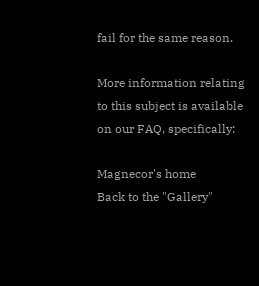fail for the same reason.

More information relating to this subject is available on our FAQ, specifically:

Magnecor's home
Back to the "Gallery"